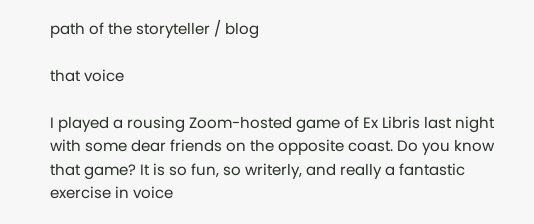path of the storyteller / blog

that voice

I played a rousing Zoom-hosted game of Ex Libris last night with some dear friends on the opposite coast. Do you know that game? It is so fun, so writerly, and really a fantastic exercise in voice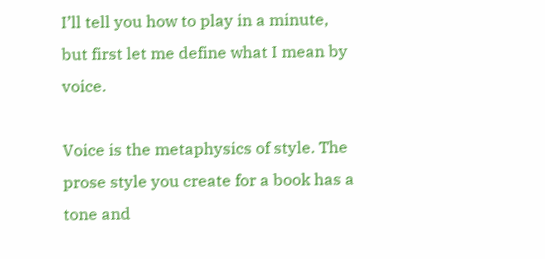I’ll tell you how to play in a minute, but first let me define what I mean by voice.

Voice is the metaphysics of style. The prose style you create for a book has a tone and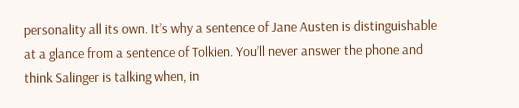personality all its own. It’s why a sentence of Jane Austen is distinguishable at a glance from a sentence of Tolkien. You’ll never answer the phone and think Salinger is talking when, in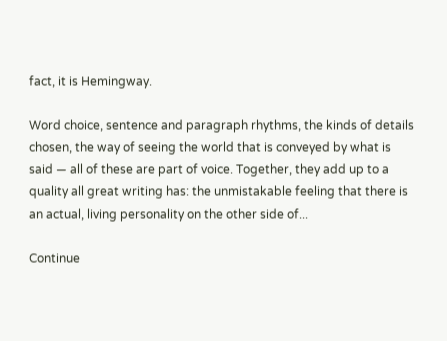fact, it is Hemingway.

Word choice, sentence and paragraph rhythms, the kinds of details chosen, the way of seeing the world that is conveyed by what is said — all of these are part of voice. Together, they add up to a quality all great writing has: the unmistakable feeling that there is an actual, living personality on the other side of...

Continue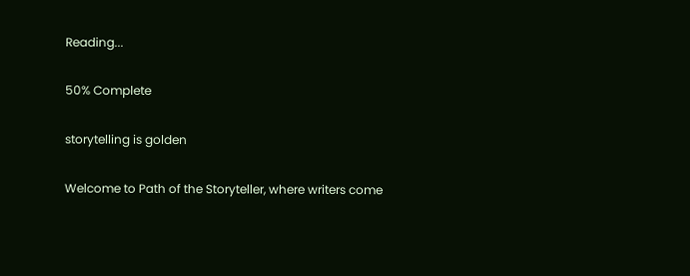Reading...

50% Complete

storytelling is golden

Welcome to Path of the Storyteller, where writers come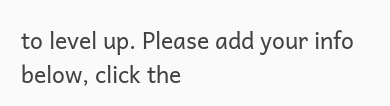to level up. Please add your info below, click the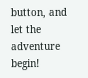button, and let the adventure begin!